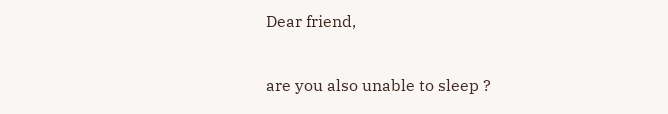Dear friend,

are you also unable to sleep ?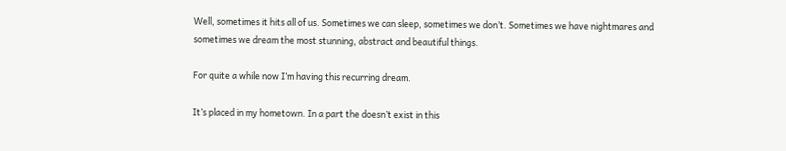Well, sometimes it hits all of us. Sometimes we can sleep, sometimes we don’t. Sometimes we have nightmares and sometimes we dream the most stunning, abstract and beautiful things.

For quite a while now I’m having this recurring dream.

It’s placed in my hometown. In a part the doesn’t exist in this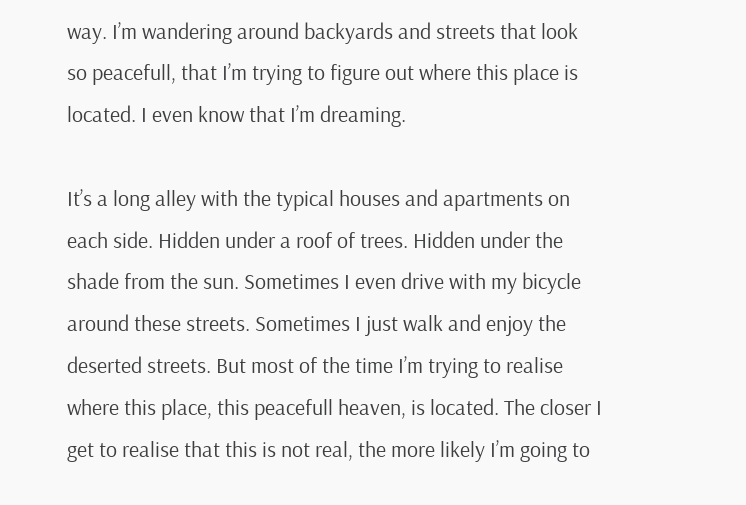way. I’m wandering around backyards and streets that look so peacefull, that I’m trying to figure out where this place is located. I even know that I’m dreaming.

It’s a long alley with the typical houses and apartments on each side. Hidden under a roof of trees. Hidden under the shade from the sun. Sometimes I even drive with my bicycle around these streets. Sometimes I just walk and enjoy the deserted streets. But most of the time I’m trying to realise where this place, this peacefull heaven, is located. The closer I get to realise that this is not real, the more likely I’m going to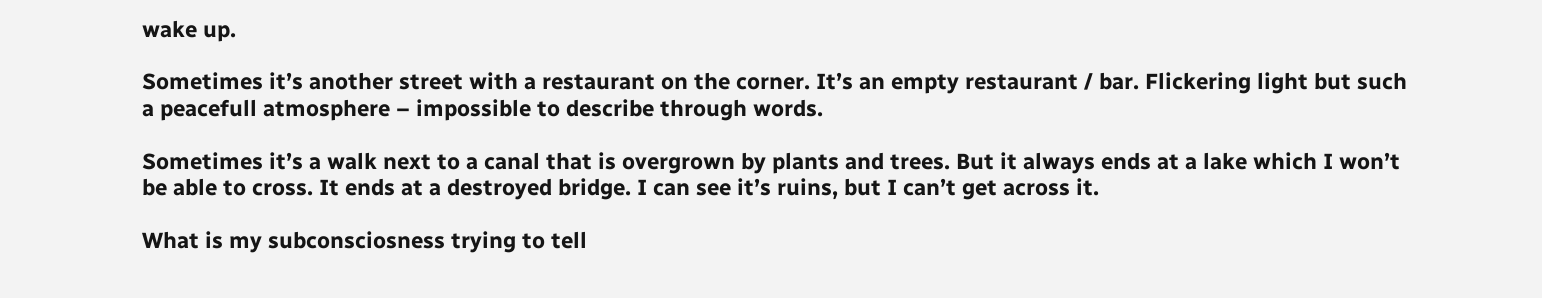wake up.

Sometimes it’s another street with a restaurant on the corner. It’s an empty restaurant / bar. Flickering light but such a peacefull atmosphere – impossible to describe through words.

Sometimes it’s a walk next to a canal that is overgrown by plants and trees. But it always ends at a lake which I won’t be able to cross. It ends at a destroyed bridge. I can see it’s ruins, but I can’t get across it.

What is my subconsciosness trying to tell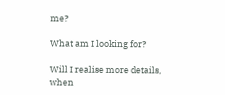me?

What am I looking for?

Will I realise more details, when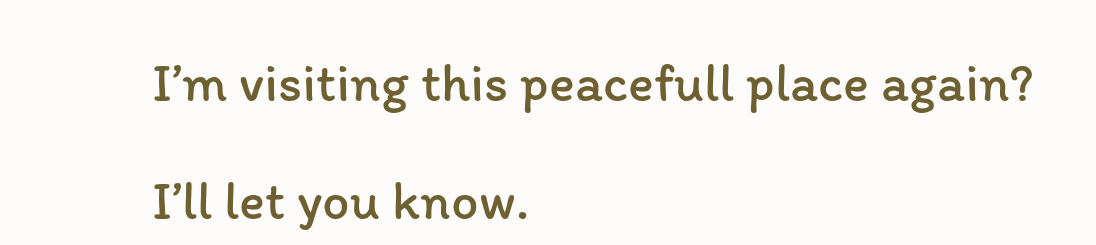I’m visiting this peacefull place again?

I’ll let you know.